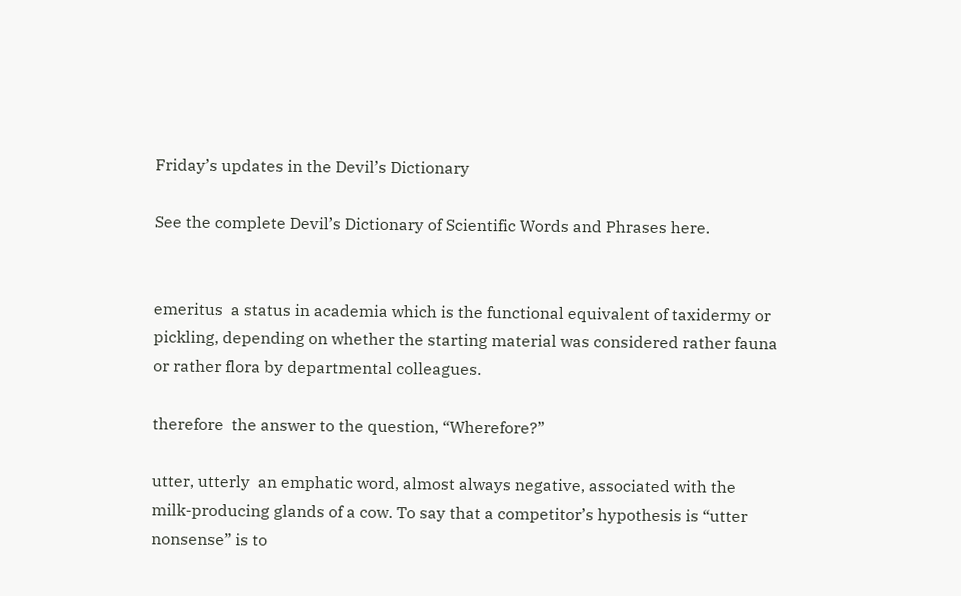Friday’s updates in the Devil’s Dictionary

See the complete Devil’s Dictionary of Scientific Words and Phrases here.


emeritus  a status in academia which is the functional equivalent of taxidermy or pickling, depending on whether the starting material was considered rather fauna or rather flora by departmental colleagues.

therefore  the answer to the question, “Wherefore?”

utter, utterly  an emphatic word, almost always negative, associated with the milk-producing glands of a cow. To say that a competitor’s hypothesis is “utter nonsense” is to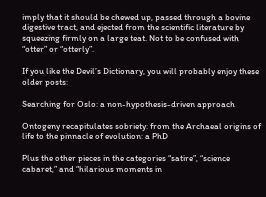imply that it should be chewed up, passed through a bovine digestive tract, and ejected from the scientific literature by squeezing firmly on a large teat. Not to be confused with “otter” or “otterly”.

If you like the Devil’s Dictionary, you will probably enjoy these older posts:

Searching for Oslo: a non-hypothesis-driven approach

Ontogeny recapitulates sobriety: from the Archaeal origins of life to the pinnacle of evolution: a PhD

Plus the other pieces in the categories “satire”, “science cabaret,” and “hilarious moments in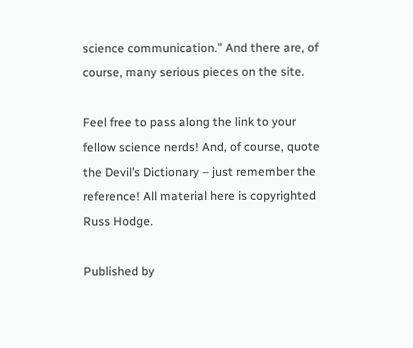science communication.” And there are, of course, many serious pieces on the site.

Feel free to pass along the link to your fellow science nerds! And, of course, quote the Devil’s Dictionary – just remember the reference! All material here is copyrighted Russ Hodge.

Published by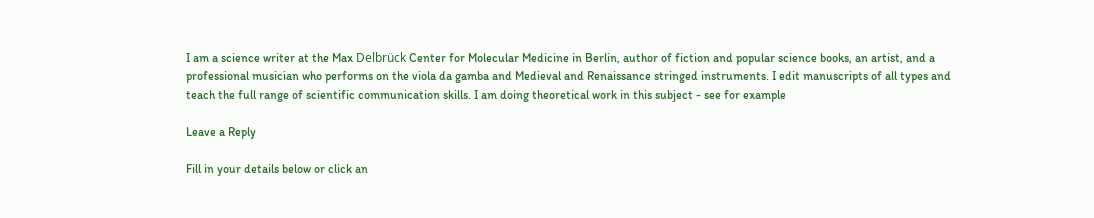I am a science writer at the Max Delbrück Center for Molecular Medicine in Berlin, author of fiction and popular science books, an artist, and a professional musician who performs on the viola da gamba and Medieval and Renaissance stringed instruments. I edit manuscripts of all types and teach the full range of scientific communication skills. I am doing theoretical work in this subject - see for example

Leave a Reply

Fill in your details below or click an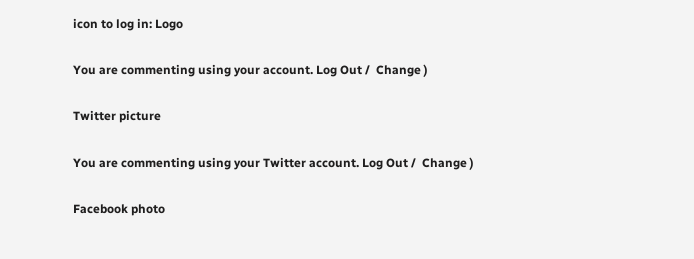icon to log in: Logo

You are commenting using your account. Log Out /  Change )

Twitter picture

You are commenting using your Twitter account. Log Out /  Change )

Facebook photo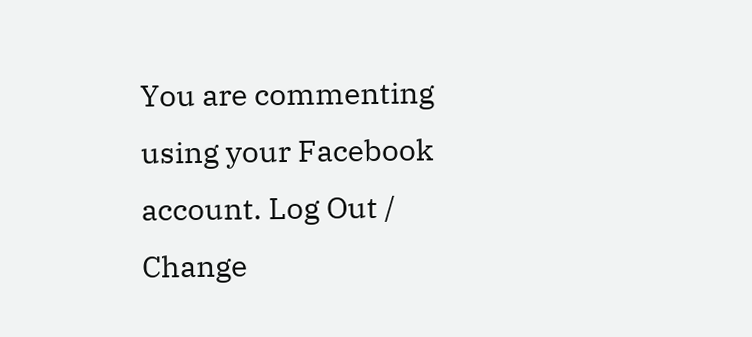You are commenting using your Facebook account. Log Out /  Change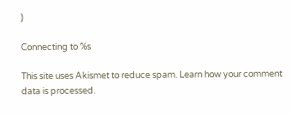)

Connecting to %s

This site uses Akismet to reduce spam. Learn how your comment data is processed.